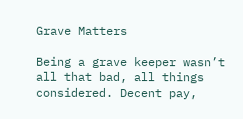Grave Matters

Being a grave keeper wasn’t all that bad, all things considered. Decent pay,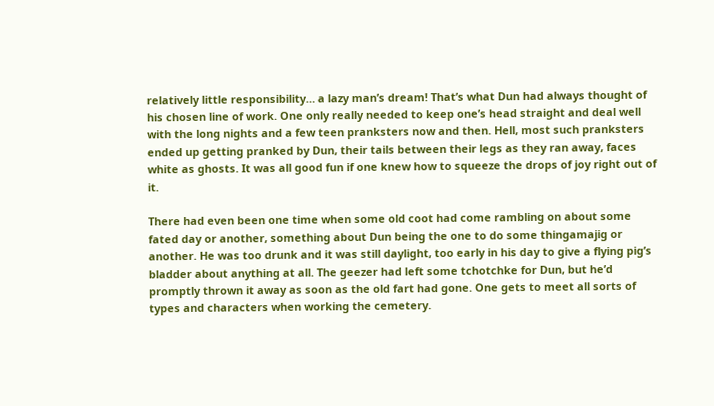relatively little responsibility… a lazy man’s dream! That’s what Dun had always thought of his chosen line of work. One only really needed to keep one’s head straight and deal well with the long nights and a few teen pranksters now and then. Hell, most such pranksters ended up getting pranked by Dun, their tails between their legs as they ran away, faces white as ghosts. It was all good fun if one knew how to squeeze the drops of joy right out of it.

There had even been one time when some old coot had come rambling on about some fated day or another, something about Dun being the one to do some thingamajig or another. He was too drunk and it was still daylight, too early in his day to give a flying pig’s bladder about anything at all. The geezer had left some tchotchke for Dun, but he’d promptly thrown it away as soon as the old fart had gone. One gets to meet all sorts of types and characters when working the cemetery.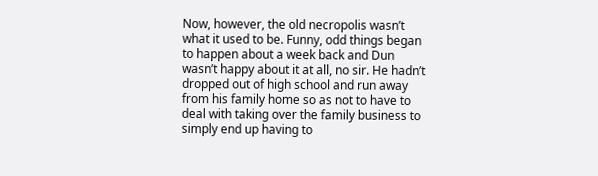Now, however, the old necropolis wasn’t what it used to be. Funny, odd things began to happen about a week back and Dun wasn’t happy about it at all, no sir. He hadn’t dropped out of high school and run away from his family home so as not to have to deal with taking over the family business to simply end up having to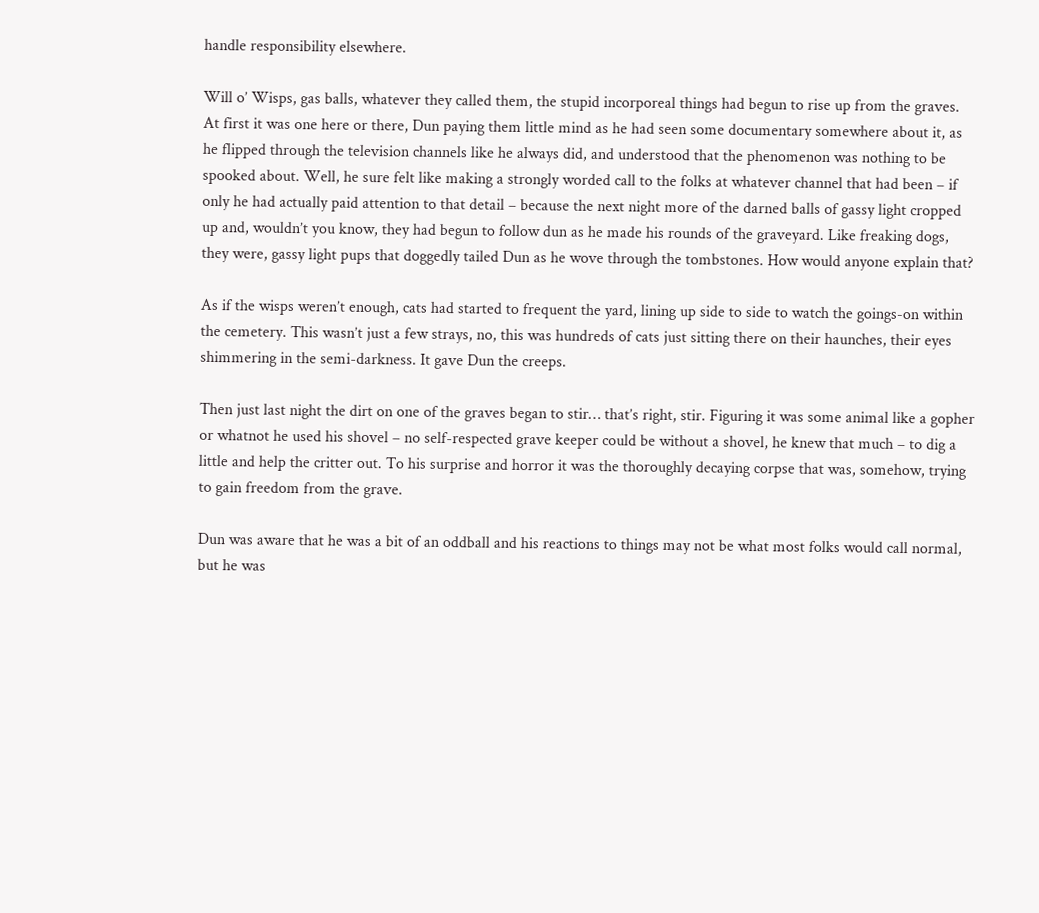handle responsibility elsewhere.

Will o’ Wisps, gas balls, whatever they called them, the stupid incorporeal things had begun to rise up from the graves. At first it was one here or there, Dun paying them little mind as he had seen some documentary somewhere about it, as he flipped through the television channels like he always did, and understood that the phenomenon was nothing to be spooked about. Well, he sure felt like making a strongly worded call to the folks at whatever channel that had been – if only he had actually paid attention to that detail – because the next night more of the darned balls of gassy light cropped up and, wouldn’t you know, they had begun to follow dun as he made his rounds of the graveyard. Like freaking dogs, they were, gassy light pups that doggedly tailed Dun as he wove through the tombstones. How would anyone explain that?

As if the wisps weren’t enough, cats had started to frequent the yard, lining up side to side to watch the goings-on within the cemetery. This wasn’t just a few strays, no, this was hundreds of cats just sitting there on their haunches, their eyes shimmering in the semi-darkness. It gave Dun the creeps.

Then just last night the dirt on one of the graves began to stir… that’s right, stir. Figuring it was some animal like a gopher or whatnot he used his shovel – no self-respected grave keeper could be without a shovel, he knew that much – to dig a little and help the critter out. To his surprise and horror it was the thoroughly decaying corpse that was, somehow, trying to gain freedom from the grave.

Dun was aware that he was a bit of an oddball and his reactions to things may not be what most folks would call normal, but he was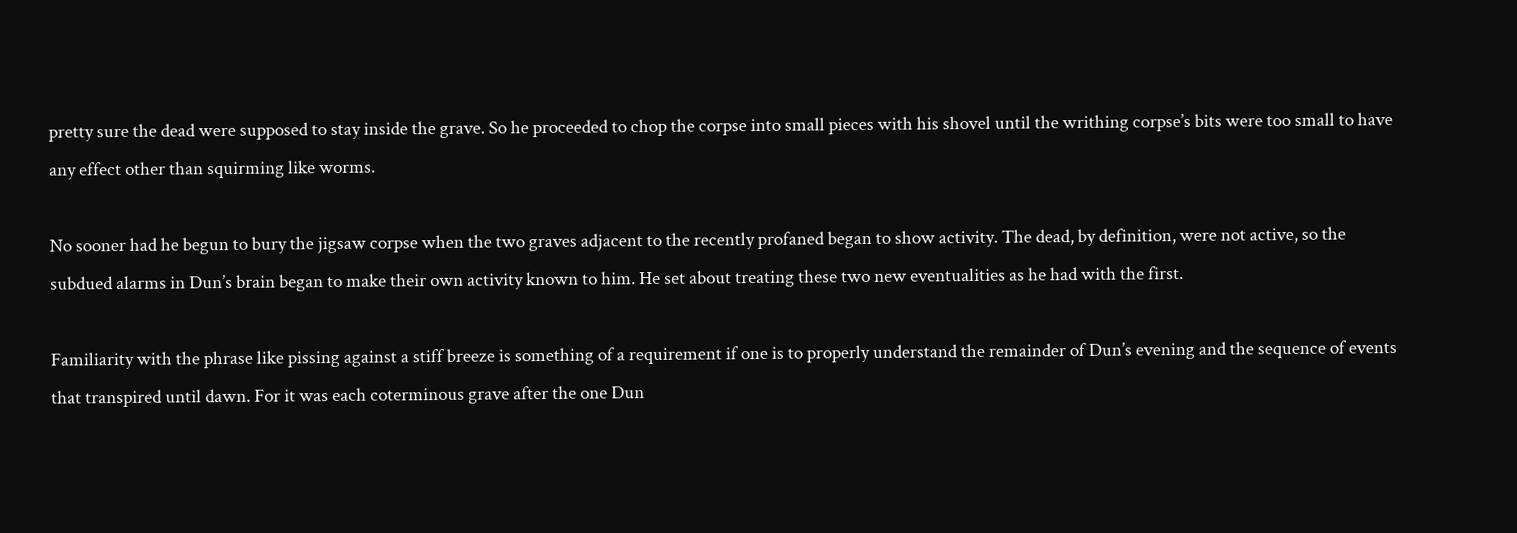pretty sure the dead were supposed to stay inside the grave. So he proceeded to chop the corpse into small pieces with his shovel until the writhing corpse’s bits were too small to have any effect other than squirming like worms.

No sooner had he begun to bury the jigsaw corpse when the two graves adjacent to the recently profaned began to show activity. The dead, by definition, were not active, so the subdued alarms in Dun’s brain began to make their own activity known to him. He set about treating these two new eventualities as he had with the first.

Familiarity with the phrase like pissing against a stiff breeze is something of a requirement if one is to properly understand the remainder of Dun’s evening and the sequence of events that transpired until dawn. For it was each coterminous grave after the one Dun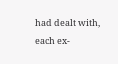had dealt with, each ex-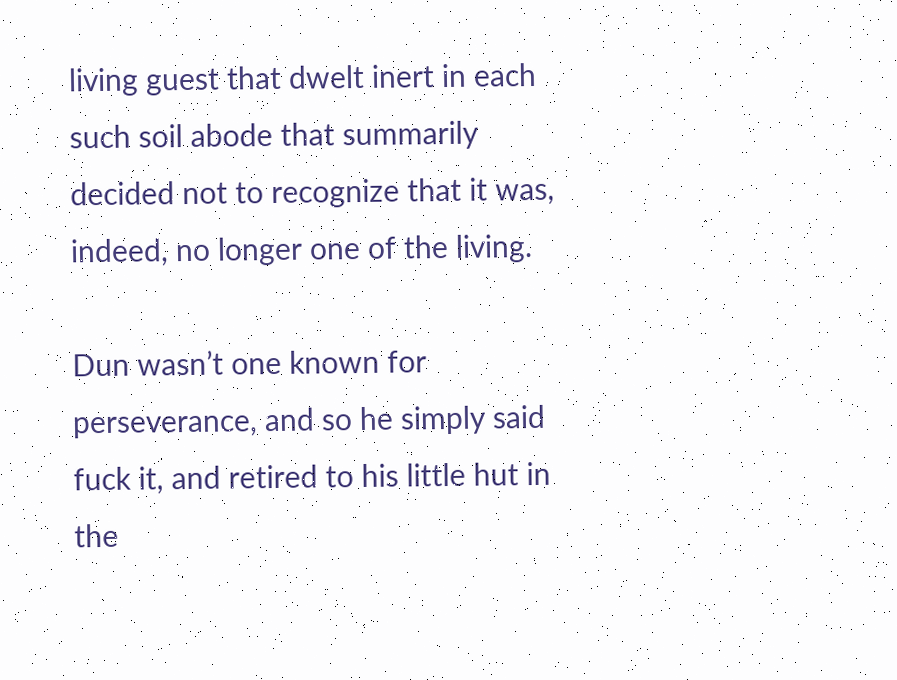living guest that dwelt inert in each such soil abode that summarily decided not to recognize that it was, indeed, no longer one of the living.

Dun wasn’t one known for perseverance, and so he simply said fuck it, and retired to his little hut in the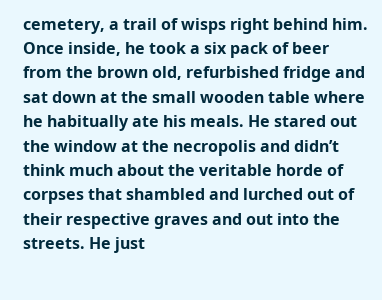cemetery, a trail of wisps right behind him. Once inside, he took a six pack of beer from the brown old, refurbished fridge and sat down at the small wooden table where he habitually ate his meals. He stared out the window at the necropolis and didn’t think much about the veritable horde of corpses that shambled and lurched out of their respective graves and out into the streets. He just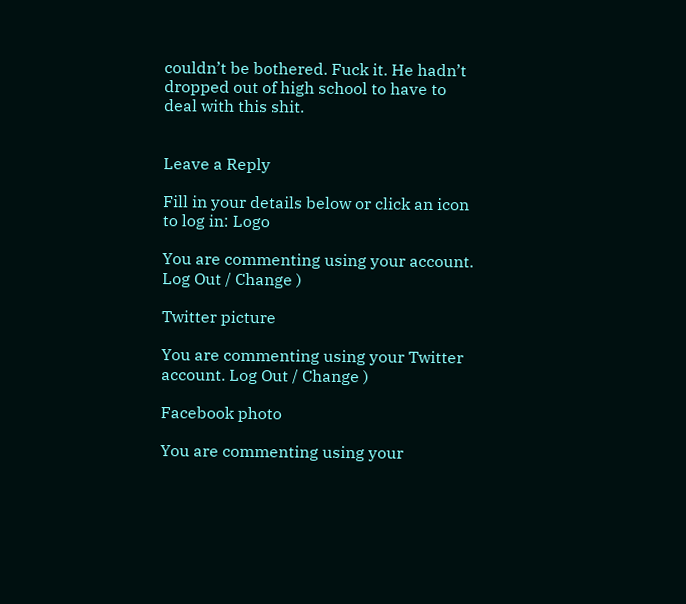couldn’t be bothered. Fuck it. He hadn’t dropped out of high school to have to deal with this shit.


Leave a Reply

Fill in your details below or click an icon to log in: Logo

You are commenting using your account. Log Out / Change )

Twitter picture

You are commenting using your Twitter account. Log Out / Change )

Facebook photo

You are commenting using your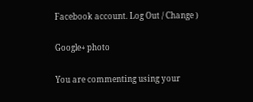Facebook account. Log Out / Change )

Google+ photo

You are commenting using your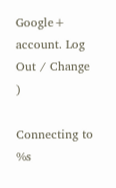Google+ account. Log Out / Change )

Connecting to %s